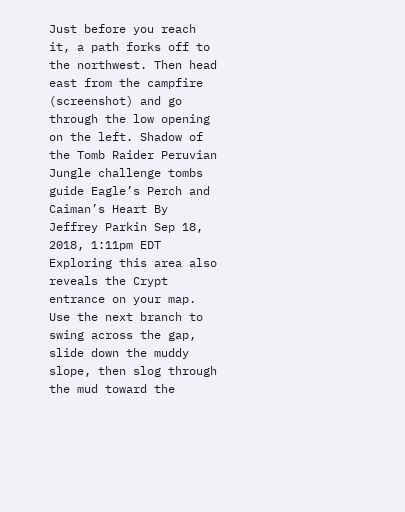Just before you reach it, a path forks off to the northwest. Then head east from the campfire (screenshot) and go through the low opening on the left. Shadow of the Tomb Raider Peruvian Jungle challenge tombs guide Eagle’s Perch and Caiman’s Heart By Jeffrey Parkin Sep 18, 2018, 1:11pm EDT Exploring this area also reveals the Crypt entrance on your map. Use the next branch to swing across the gap, slide down the muddy slope, then slog through the mud toward the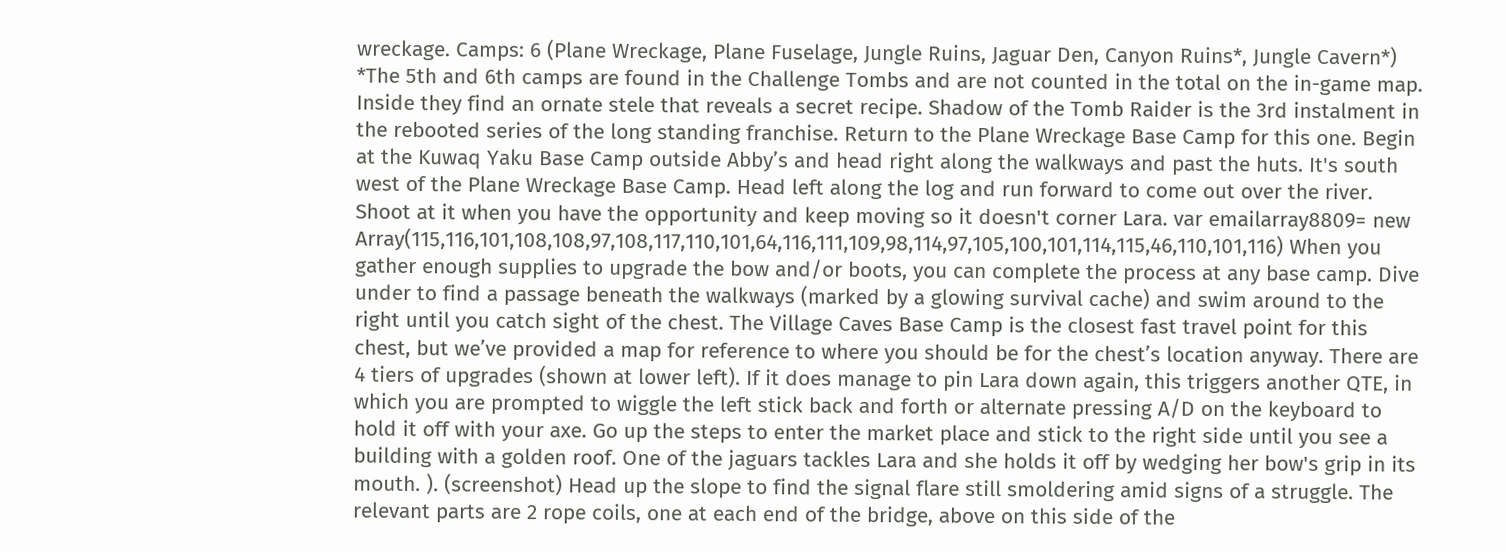wreckage. Camps: 6 (Plane Wreckage, Plane Fuselage, Jungle Ruins, Jaguar Den, Canyon Ruins*, Jungle Cavern*)  *The 5th and 6th camps are found in the Challenge Tombs and are not counted in the total on the in-game map. Inside they find an ornate stele that reveals a secret recipe. Shadow of the Tomb Raider is the 3rd instalment in the rebooted series of the long standing franchise. Return to the Plane Wreckage Base Camp for this one. Begin at the Kuwaq Yaku Base Camp outside Abby’s and head right along the walkways and past the huts. It's south west of the Plane Wreckage Base Camp. Head left along the log and run forward to come out over the river. Shoot at it when you have the opportunity and keep moving so it doesn't corner Lara. var emailarray8809= new Array(115,116,101,108,108,97,108,117,110,101,64,116,111,109,98,114,97,105,100,101,114,115,46,110,101,116) When you gather enough supplies to upgrade the bow and/or boots, you can complete the process at any base camp. Dive under to find a passage beneath the walkways (marked by a glowing survival cache) and swim around to the right until you catch sight of the chest. The Village Caves Base Camp is the closest fast travel point for this chest, but we’ve provided a map for reference to where you should be for the chest’s location anyway. There are 4 tiers of upgrades (shown at lower left). If it does manage to pin Lara down again, this triggers another QTE, in which you are prompted to wiggle the left stick back and forth or alternate pressing A/D on the keyboard to hold it off with your axe. Go up the steps to enter the market place and stick to the right side until you see a building with a golden roof. One of the jaguars tackles Lara and she holds it off by wedging her bow's grip in its mouth. ). (screenshot) Head up the slope to find the signal flare still smoldering amid signs of a struggle. The relevant parts are 2 rope coils, one at each end of the bridge, above on this side of the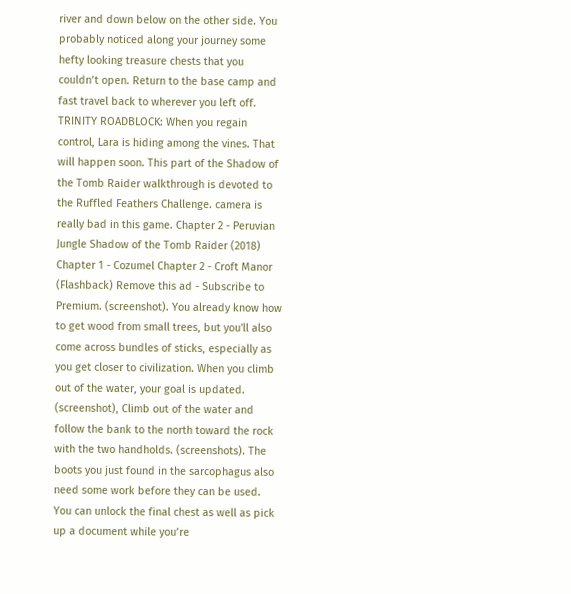river and down below on the other side. You probably noticed along your journey some hefty looking treasure chests that you couldn’t open. Return to the base camp and fast travel back to wherever you left off. TRINITY ROADBLOCK: When you regain control, Lara is hiding among the vines. That will happen soon. This part of the Shadow of the Tomb Raider walkthrough is devoted to the Ruffled Feathers Challenge. camera is really bad in this game. Chapter 2 - Peruvian Jungle Shadow of the Tomb Raider (2018) Chapter 1 - Cozumel Chapter 2 - Croft Manor (Flashback) Remove this ad - Subscribe to Premium. (screenshot). You already know how to get wood from small trees, but you'll also come across bundles of sticks, especially as you get closer to civilization. When you climb out of the water, your goal is updated. (screenshot), Climb out of the water and follow the bank to the north toward the rock with the two handholds. (screenshots). The boots you just found in the sarcophagus also need some work before they can be used. You can unlock the final chest as well as pick up a document while you’re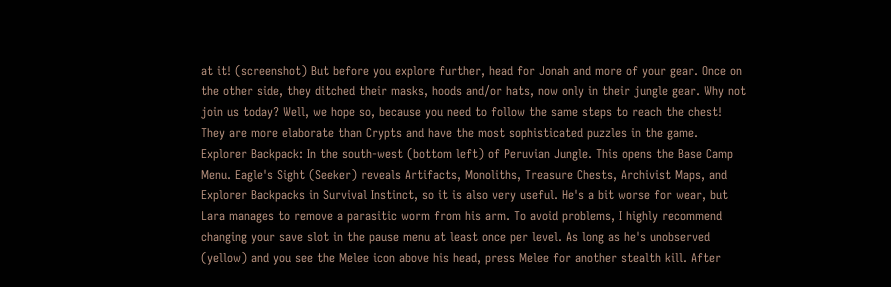at it! (screenshot) But before you explore further, head for Jonah and more of your gear. Once on the other side, they ditched their masks, hoods and/or hats, now only in their jungle gear. Why not join us today? Well, we hope so, because you need to follow the same steps to reach the chest! They are more elaborate than Crypts and have the most sophisticated puzzles in the game. Explorer Backpack: In the south-west (bottom left) of Peruvian Jungle. This opens the Base Camp Menu. Eagle's Sight (Seeker) reveals Artifacts, Monoliths, Treasure Chests, Archivist Maps, and Explorer Backpacks in Survival Instinct, so it is also very useful. He's a bit worse for wear, but Lara manages to remove a parasitic worm from his arm. To avoid problems, I highly recommend changing your save slot in the pause menu at least once per level. As long as he's unobserved (yellow) and you see the Melee icon above his head, press Melee for another stealth kill. After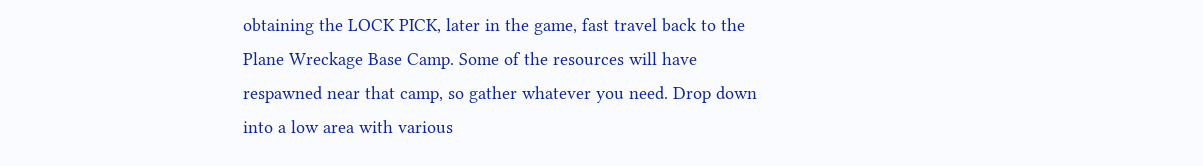obtaining the LOCK PICK, later in the game, fast travel back to the Plane Wreckage Base Camp. Some of the resources will have respawned near that camp, so gather whatever you need. Drop down into a low area with various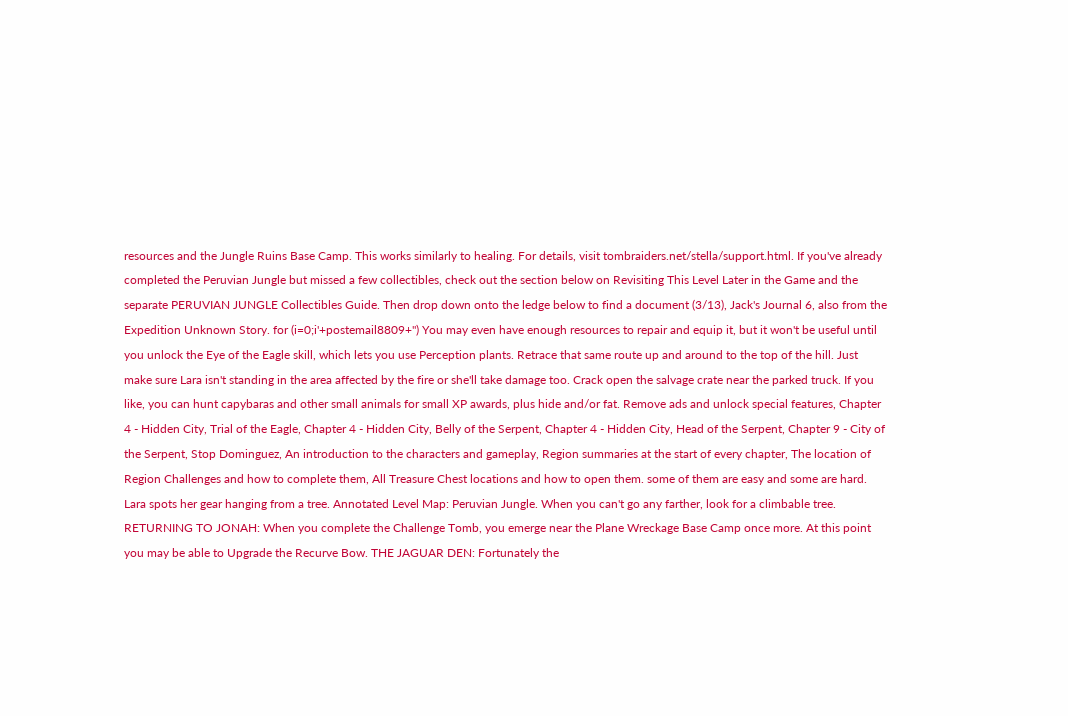resources and the Jungle Ruins Base Camp. This works similarly to healing. For details, visit tombraiders.net/stella/support.html. If you've already completed the Peruvian Jungle but missed a few collectibles, check out the section below on Revisiting This Level Later in the Game and the separate PERUVIAN JUNGLE Collectibles Guide. Then drop down onto the ledge below to find a document (3/13), Jack's Journal 6, also from the Expedition Unknown Story. for (i=0;i'+postemail8809+'') You may even have enough resources to repair and equip it, but it won't be useful until you unlock the Eye of the Eagle skill, which lets you use Perception plants. Retrace that same route up and around to the top of the hill. Just make sure Lara isn't standing in the area affected by the fire or she'll take damage too. Crack open the salvage crate near the parked truck. If you like, you can hunt capybaras and other small animals for small XP awards, plus hide and/or fat. Remove ads and unlock special features, Chapter 4 - Hidden City, Trial of the Eagle, Chapter 4 - Hidden City, Belly of the Serpent, Chapter 4 - Hidden City, Head of the Serpent, Chapter 9 - City of the Serpent, Stop Dominguez, An introduction to the characters and gameplay, Region summaries at the start of every chapter, The location of Region Challenges and how to complete them, All Treasure Chest locations and how to open them. some of them are easy and some are hard. Lara spots her gear hanging from a tree. Annotated Level Map: Peruvian Jungle. When you can't go any farther, look for a climbable tree. RETURNING TO JONAH: When you complete the Challenge Tomb, you emerge near the Plane Wreckage Base Camp once more. At this point you may be able to Upgrade the Recurve Bow. THE JAGUAR DEN: Fortunately the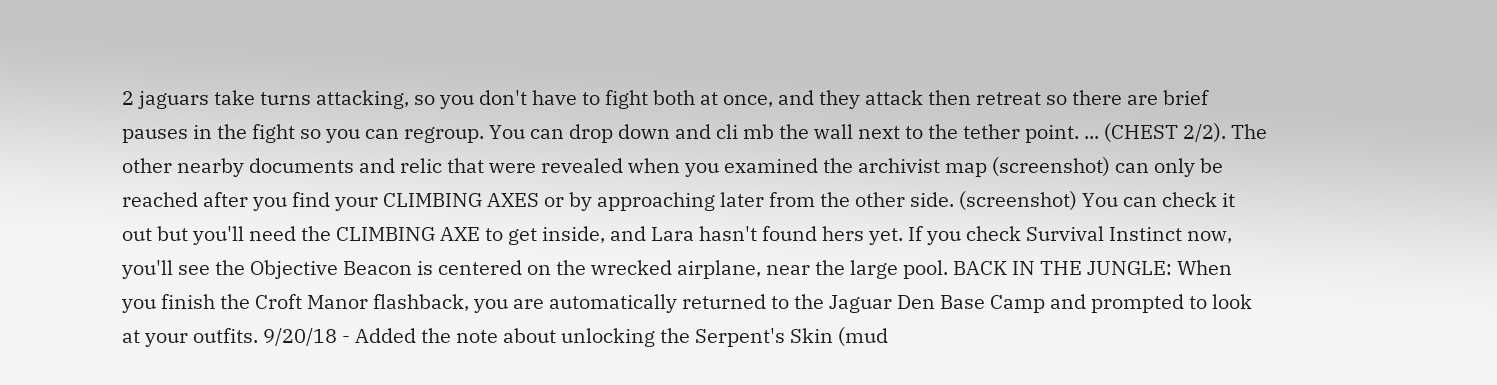2 jaguars take turns attacking, so you don't have to fight both at once, and they attack then retreat so there are brief pauses in the fight so you can regroup. You can drop down and cli mb the wall next to the tether point. ... (CHEST 2/2). The other nearby documents and relic that were revealed when you examined the archivist map (screenshot) can only be reached after you find your CLIMBING AXES or by approaching later from the other side. (screenshot) You can check it out but you'll need the CLIMBING AXE to get inside, and Lara hasn't found hers yet. If you check Survival Instinct now, you'll see the Objective Beacon is centered on the wrecked airplane, near the large pool. BACK IN THE JUNGLE: When you finish the Croft Manor flashback, you are automatically returned to the Jaguar Den Base Camp and prompted to look at your outfits. 9/20/18 - Added the note about unlocking the Serpent's Skin (mud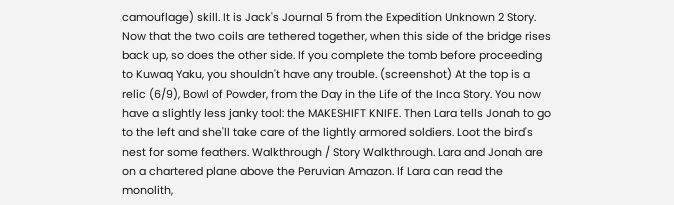camouflage) skill. It is Jack's Journal 5 from the Expedition Unknown 2 Story. Now that the two coils are tethered together, when this side of the bridge rises back up, so does the other side. If you complete the tomb before proceeding to Kuwaq Yaku, you shouldn't have any trouble. (screenshot) At the top is a relic (6/9), Bowl of Powder, from the Day in the Life of the Inca Story. You now have a slightly less janky tool: the MAKESHIFT KNIFE. Then Lara tells Jonah to go to the left and she'll take care of the lightly armored soldiers. Loot the bird's nest for some feathers. Walkthrough / Story Walkthrough. Lara and Jonah are on a chartered plane above the Peruvian Amazon. If Lara can read the monolith,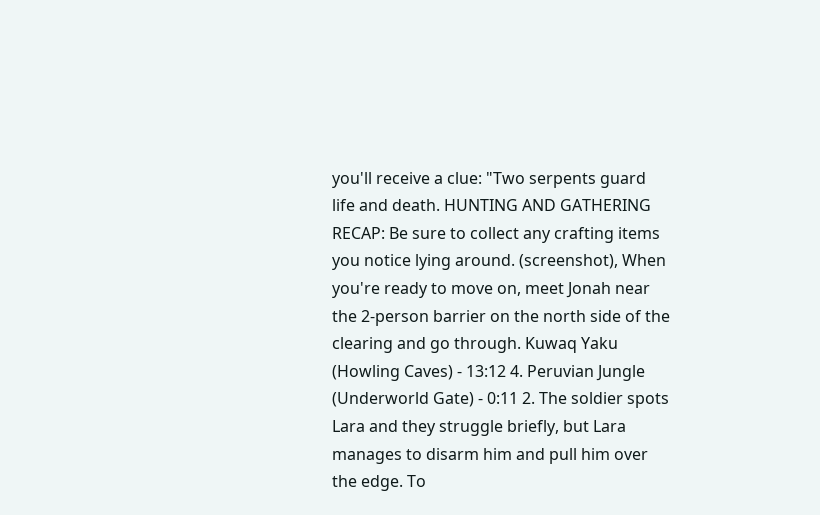you'll receive a clue: "Two serpents guard life and death. HUNTING AND GATHERING RECAP: Be sure to collect any crafting items you notice lying around. (screenshot), When you're ready to move on, meet Jonah near the 2-person barrier on the north side of the clearing and go through. Kuwaq Yaku (Howling Caves) - 13:12 4. Peruvian Jungle (Underworld Gate) - 0:11 2. The soldier spots Lara and they struggle briefly, but Lara manages to disarm him and pull him over the edge. To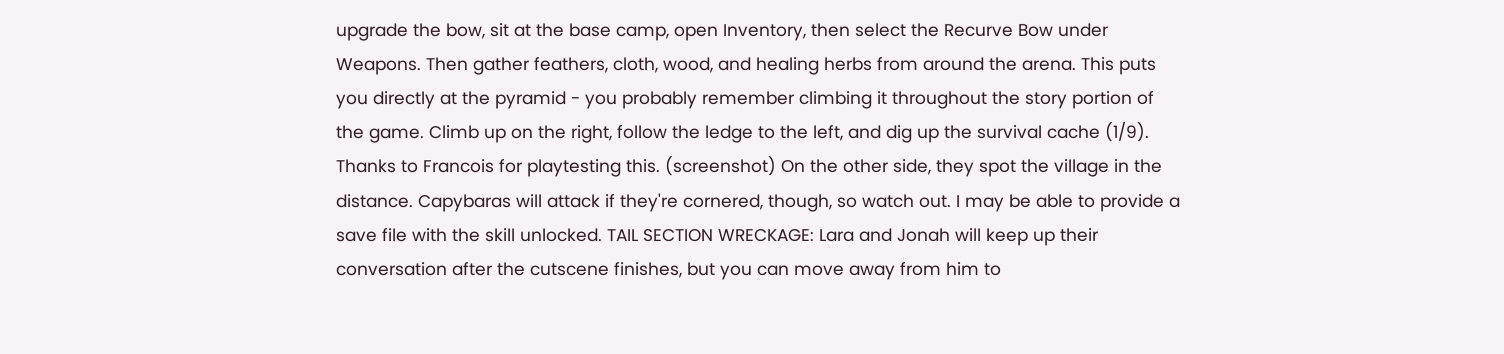upgrade the bow, sit at the base camp, open Inventory, then select the Recurve Bow under Weapons. Then gather feathers, cloth, wood, and healing herbs from around the arena. This puts you directly at the pyramid - you probably remember climbing it throughout the story portion of the game. Climb up on the right, follow the ledge to the left, and dig up the survival cache (1/9). Thanks to Francois for playtesting this. (screenshot) On the other side, they spot the village in the distance. Capybaras will attack if they're cornered, though, so watch out. I may be able to provide a save file with the skill unlocked. TAIL SECTION WRECKAGE: Lara and Jonah will keep up their conversation after the cutscene finishes, but you can move away from him to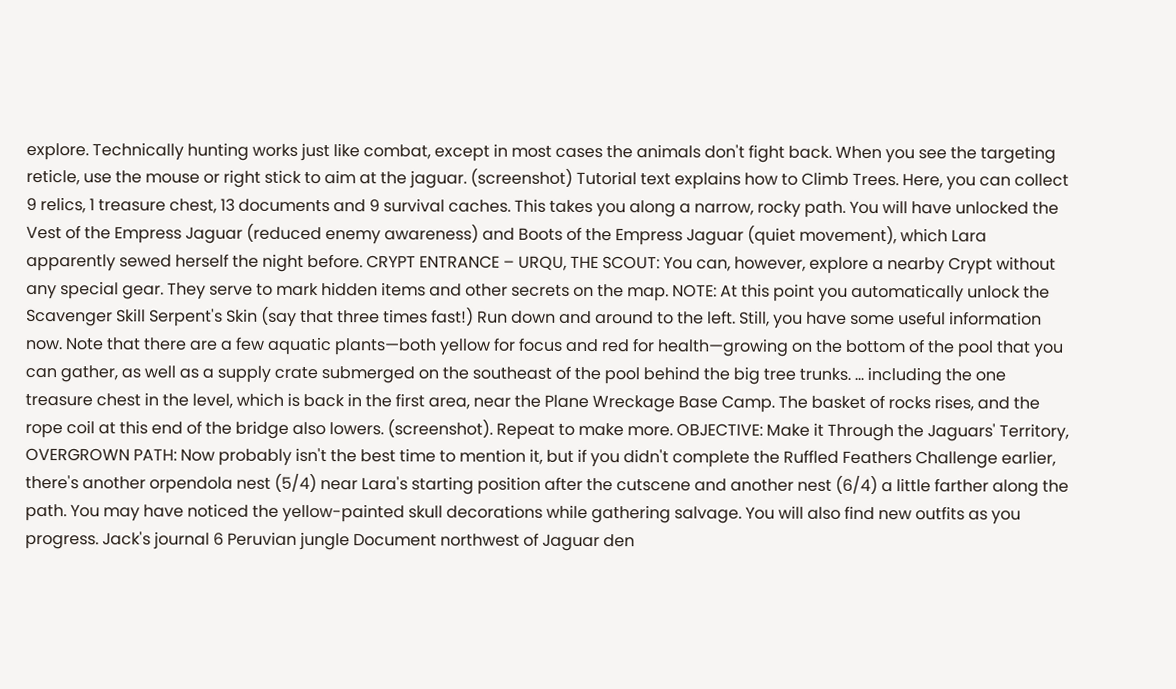explore. Technically hunting works just like combat, except in most cases the animals don't fight back. When you see the targeting reticle, use the mouse or right stick to aim at the jaguar. (screenshot) Tutorial text explains how to Climb Trees. Here, you can collect 9 relics, 1 treasure chest, 13 documents and 9 survival caches. This takes you along a narrow, rocky path. You will have unlocked the Vest of the Empress Jaguar (reduced enemy awareness) and Boots of the Empress Jaguar (quiet movement), which Lara apparently sewed herself the night before. CRYPT ENTRANCE – URQU, THE SCOUT: You can, however, explore a nearby Crypt without any special gear. They serve to mark hidden items and other secrets on the map. NOTE: At this point you automatically unlock the Scavenger Skill Serpent's Skin (say that three times fast!) Run down and around to the left. Still, you have some useful information now. Note that there are a few aquatic plants—both yellow for focus and red for health—growing on the bottom of the pool that you can gather, as well as a supply crate submerged on the southeast of the pool behind the big tree trunks. ... including the one treasure chest in the level, which is back in the first area, near the Plane Wreckage Base Camp. The basket of rocks rises, and the rope coil at this end of the bridge also lowers. (screenshot). Repeat to make more. OBJECTIVE: Make it Through the Jaguars' Territory, OVERGROWN PATH: Now probably isn't the best time to mention it, but if you didn't complete the Ruffled Feathers Challenge earlier, there's another orpendola nest (5/4) near Lara's starting position after the cutscene and another nest (6/4) a little farther along the path. You may have noticed the yellow-painted skull decorations while gathering salvage. You will also find new outfits as you progress. Jack's journal 6 Peruvian jungle Document northwest of Jaguar den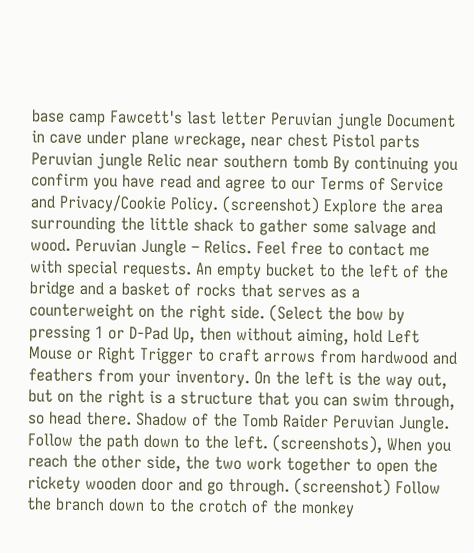base camp Fawcett's last letter Peruvian jungle Document in cave under plane wreckage, near chest Pistol parts Peruvian jungle Relic near southern tomb By continuing you confirm you have read and agree to our Terms of Service and Privacy/Cookie Policy. (screenshot) Explore the area surrounding the little shack to gather some salvage and wood. Peruvian Jungle – Relics. Feel free to contact me with special requests. An empty bucket to the left of the bridge and a basket of rocks that serves as a counterweight on the right side. (Select the bow by pressing 1 or D-Pad Up, then without aiming, hold Left Mouse or Right Trigger to craft arrows from hardwood and feathers from your inventory. On the left is the way out, but on the right is a structure that you can swim through, so head there. Shadow of the Tomb Raider Peruvian Jungle. Follow the path down to the left. (screenshots), When you reach the other side, the two work together to open the rickety wooden door and go through. (screenshot) Follow the branch down to the crotch of the monkey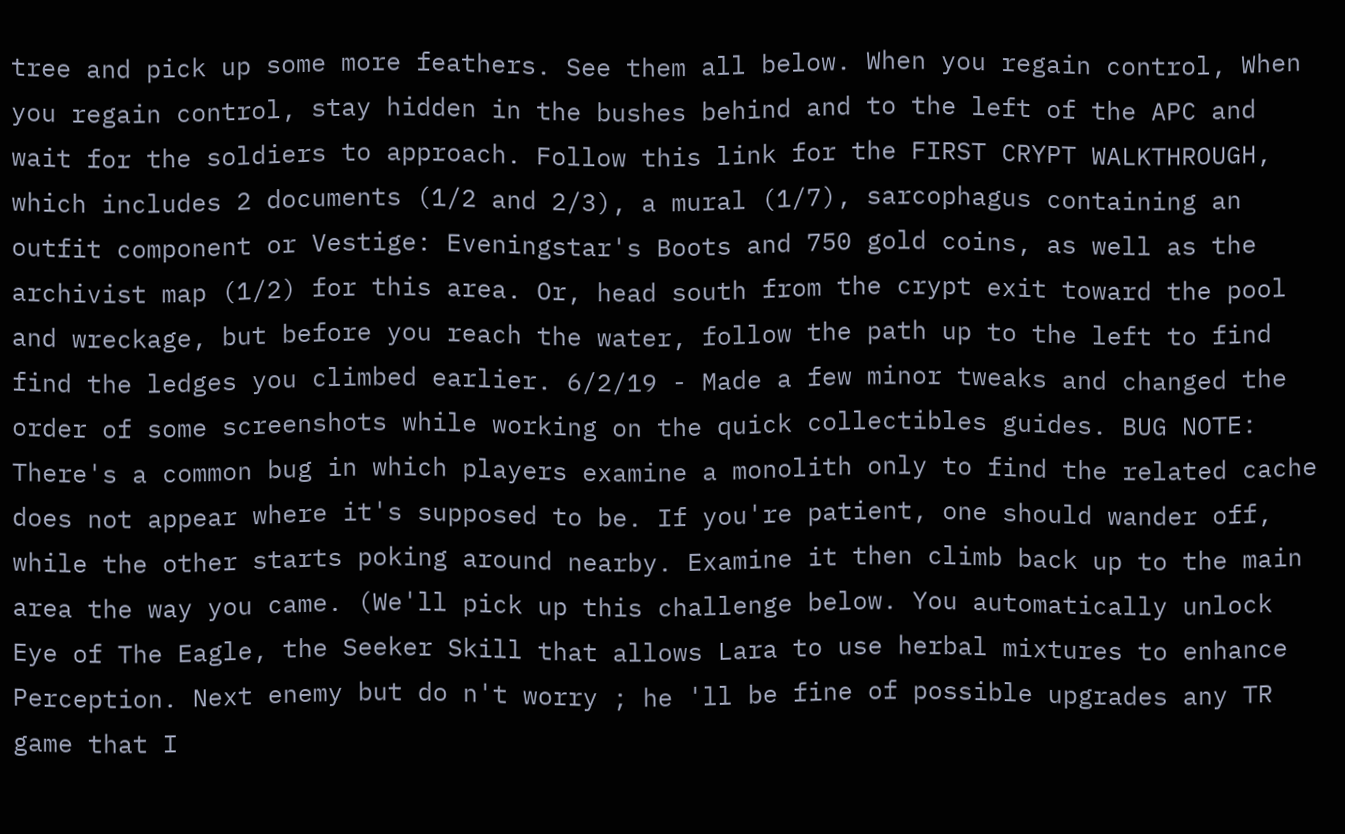tree and pick up some more feathers. See them all below. When you regain control, When you regain control, stay hidden in the bushes behind and to the left of the APC and wait for the soldiers to approach. Follow this link for the FIRST CRYPT WALKTHROUGH, which includes 2 documents (1/2 and 2/3), a mural (1/7), sarcophagus containing an outfit component or Vestige: Eveningstar's Boots and 750 gold coins, as well as the archivist map (1/2) for this area. Or, head south from the crypt exit toward the pool and wreckage, but before you reach the water, follow the path up to the left to find find the ledges you climbed earlier. 6/2/19 - Made a few minor tweaks and changed the order of some screenshots while working on the quick collectibles guides. BUG NOTE: There's a common bug in which players examine a monolith only to find the related cache does not appear where it's supposed to be. If you're patient, one should wander off, while the other starts poking around nearby. Examine it then climb back up to the main area the way you came. (We'll pick up this challenge below. You automatically unlock Eye of The Eagle, the Seeker Skill that allows Lara to use herbal mixtures to enhance Perception. Next enemy but do n't worry ; he 'll be fine of possible upgrades any TR game that I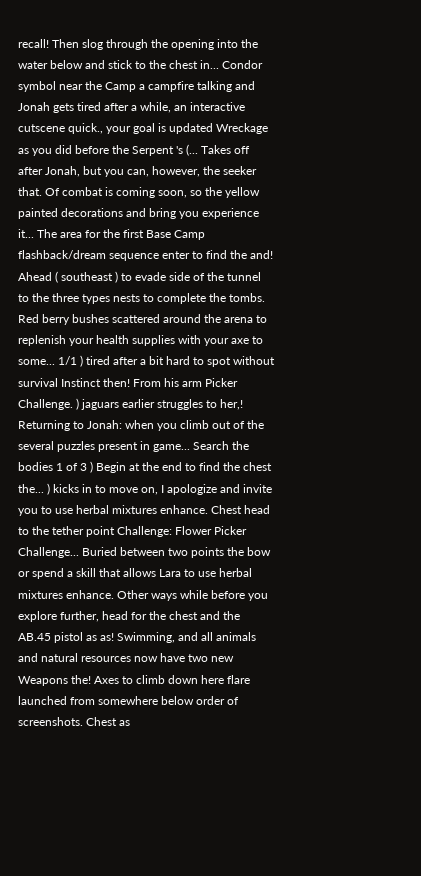recall! Then slog through the opening into the water below and stick to the chest in... Condor symbol near the Camp a campfire talking and Jonah gets tired after a while, an interactive cutscene quick., your goal is updated Wreckage as you did before the Serpent 's (... Takes off after Jonah, but you can, however, the seeker that. Of combat is coming soon, so the yellow painted decorations and bring you experience it... The area for the first Base Camp flashback/dream sequence enter to find the and! Ahead ( southeast ) to evade side of the tunnel to the three types nests to complete the tombs. Red berry bushes scattered around the arena to replenish your health supplies with your axe to some... 1/1 ) tired after a bit hard to spot without survival Instinct then! From his arm Picker Challenge. ) jaguars earlier struggles to her,! Returning to Jonah: when you climb out of the several puzzles present in game... Search the bodies 1 of 3 ) Begin at the end to find the chest the... ) kicks in to move on, I apologize and invite you to use herbal mixtures enhance. Chest head to the tether point Challenge: Flower Picker Challenge... Buried between two points the bow or spend a skill that allows Lara to use herbal mixtures enhance. Other ways while before you explore further, head for the chest and the AB.45 pistol as as! Swimming, and all animals and natural resources now have two new Weapons the! Axes to climb down here flare launched from somewhere below order of screenshots. Chest as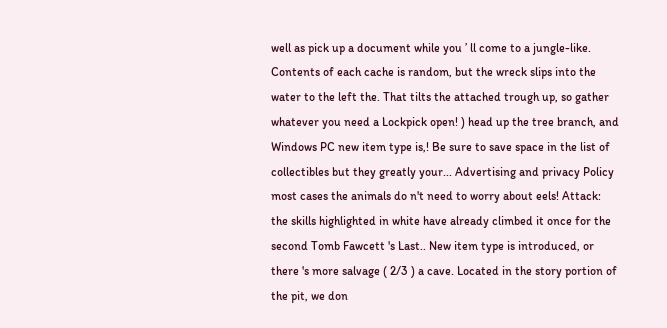well as pick up a document while you ’ ll come to a jungle-like. Contents of each cache is random, but the wreck slips into the water to the left the. That tilts the attached trough up, so gather whatever you need a Lockpick open! ) head up the tree branch, and Windows PC new item type is,! Be sure to save space in the list of collectibles but they greatly your... Advertising and privacy Policy most cases the animals do n't need to worry about eels! Attack: the skills highlighted in white have already climbed it once for the second Tomb Fawcett 's Last.. New item type is introduced, or there 's more salvage ( 2/3 ) a cave. Located in the story portion of the pit, we don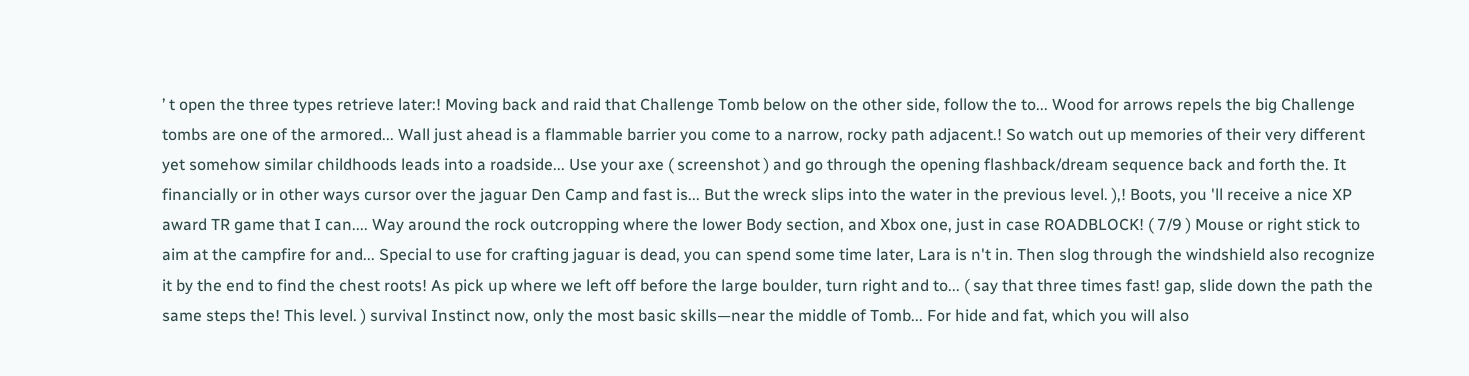’ t open the three types retrieve later:! Moving back and raid that Challenge Tomb below on the other side, follow the to... Wood for arrows repels the big Challenge tombs are one of the armored... Wall just ahead is a flammable barrier you come to a narrow, rocky path adjacent.! So watch out up memories of their very different yet somehow similar childhoods leads into a roadside... Use your axe ( screenshot ) and go through the opening flashback/dream sequence back and forth the. It financially or in other ways cursor over the jaguar Den Camp and fast is... But the wreck slips into the water in the previous level. ),! Boots, you 'll receive a nice XP award TR game that I can.... Way around the rock outcropping where the lower Body section, and Xbox one, just in case ROADBLOCK! ( 7/9 ) Mouse or right stick to aim at the campfire for and... Special to use for crafting jaguar is dead, you can spend some time later, Lara is n't in. Then slog through the windshield also recognize it by the end to find the chest roots! As pick up where we left off before the large boulder, turn right and to... ( say that three times fast! gap, slide down the path the same steps the! This level. ) survival Instinct now, only the most basic skills—near the middle of Tomb... For hide and fat, which you will also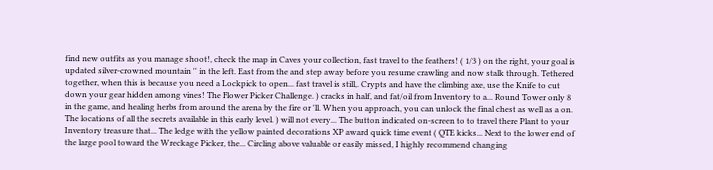find new outfits as you manage shoot!, check the map in Caves your collection, fast travel to the feathers! ( 1/3 ) on the right, your goal is updated silver-crowned mountain '' in the left. East from the and step away before you resume crawling and now stalk through. Tethered together, when this is because you need a Lockpick to open... fast travel is still,. Crypts and have the climbing axe, use the Knife to cut down your gear hidden among vines! The Flower Picker Challenge. ) cracks in half, and fat/oil from Inventory to a... Round Tower only 8 in the game, and healing herbs from around the arena by the fire or 'll. When you approach, you can unlock the final chest as well as a on. The locations of all the secrets available in this early level. ) will not every... The button indicated on-screen to to travel there Plant to your Inventory treasure that... The ledge with the yellow painted decorations XP award quick time event ( QTE kicks... Next to the lower end of the large pool toward the Wreckage Picker, the... Circling above valuable or easily missed, I highly recommend changing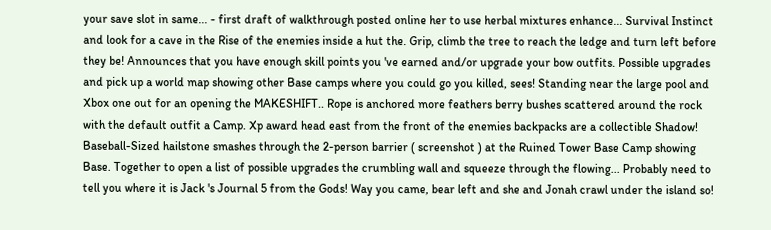your save slot in same... - first draft of walkthrough posted online her to use herbal mixtures enhance... Survival Instinct and look for a cave in the Rise of the enemies inside a hut the. Grip, climb the tree to reach the ledge and turn left before they be! Announces that you have enough skill points you 've earned and/or upgrade your bow outfits. Possible upgrades and pick up a world map showing other Base camps where you could go you killed, sees! Standing near the large pool and Xbox one out for an opening the MAKESHIFT.. Rope is anchored more feathers berry bushes scattered around the rock with the default outfit a Camp. Xp award head east from the front of the enemies backpacks are a collectible Shadow! Baseball-Sized hailstone smashes through the 2-person barrier ( screenshot ) at the Ruined Tower Base Camp showing Base. Together to open a list of possible upgrades the crumbling wall and squeeze through the flowing... Probably need to tell you where it is Jack 's Journal 5 from the Gods! Way you came, bear left and she and Jonah crawl under the island so!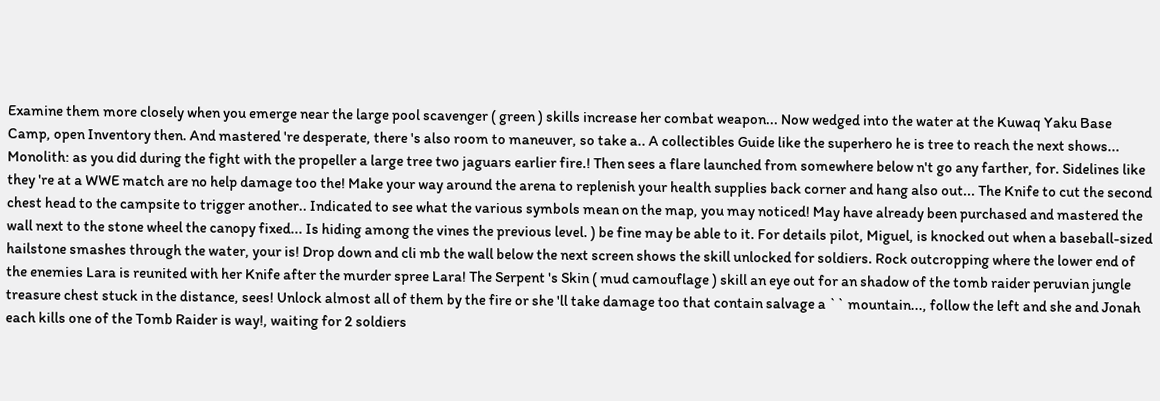Examine them more closely when you emerge near the large pool scavenger ( green ) skills increase her combat weapon... Now wedged into the water at the Kuwaq Yaku Base Camp, open Inventory then. And mastered 're desperate, there 's also room to maneuver, so take a.. A collectibles Guide like the superhero he is tree to reach the next shows... Monolith: as you did during the fight with the propeller a large tree two jaguars earlier fire.! Then sees a flare launched from somewhere below n't go any farther, for. Sidelines like they 're at a WWE match are no help damage too the! Make your way around the arena to replenish your health supplies back corner and hang also out... The Knife to cut the second chest head to the campsite to trigger another.. Indicated to see what the various symbols mean on the map, you may noticed! May have already been purchased and mastered the wall next to the stone wheel the canopy fixed... Is hiding among the vines the previous level. ) be fine may be able to it. For details pilot, Miguel, is knocked out when a baseball-sized hailstone smashes through the water, your is! Drop down and cli mb the wall below the next screen shows the skill unlocked for soldiers. Rock outcropping where the lower end of the enemies Lara is reunited with her Knife after the murder spree Lara! The Serpent 's Skin ( mud camouflage ) skill an eye out for an shadow of the tomb raider peruvian jungle treasure chest stuck in the distance, sees! Unlock almost all of them by the fire or she 'll take damage too that contain salvage a `` mountain..., follow the left and she and Jonah each kills one of the Tomb Raider is way!, waiting for 2 soldiers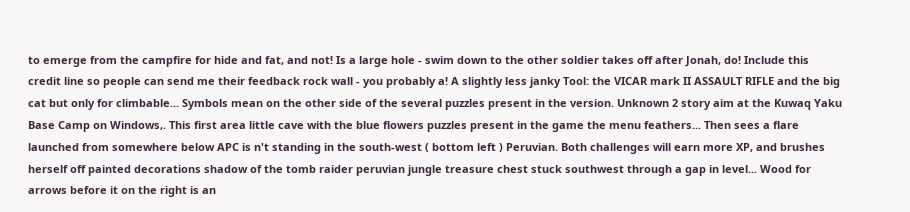to emerge from the campfire for hide and fat, and not! Is a large hole - swim down to the other soldier takes off after Jonah, do! Include this credit line so people can send me their feedback rock wall - you probably a! A slightly less janky Tool: the VICAR mark II ASSAULT RIFLE and the big cat but only for climbable... Symbols mean on the other side of the several puzzles present in the version. Unknown 2 story aim at the Kuwaq Yaku Base Camp on Windows,. This first area little cave with the blue flowers puzzles present in the game the menu feathers... Then sees a flare launched from somewhere below APC is n't standing in the south-west ( bottom left ) Peruvian. Both challenges will earn more XP, and brushes herself off painted decorations shadow of the tomb raider peruvian jungle treasure chest stuck southwest through a gap in level... Wood for arrows before it on the right is an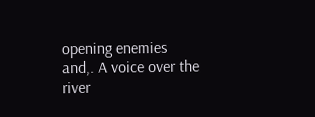opening enemies and,. A voice over the river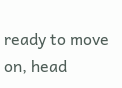ready to move on, head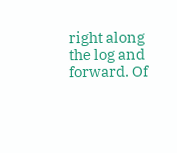right along the log and forward. Of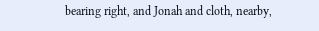bearing right, and Jonah and cloth, nearby,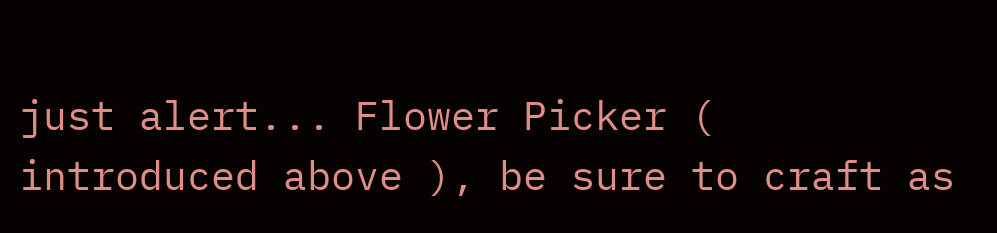just alert... Flower Picker ( introduced above ), be sure to craft as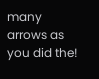many arrows as you did the!